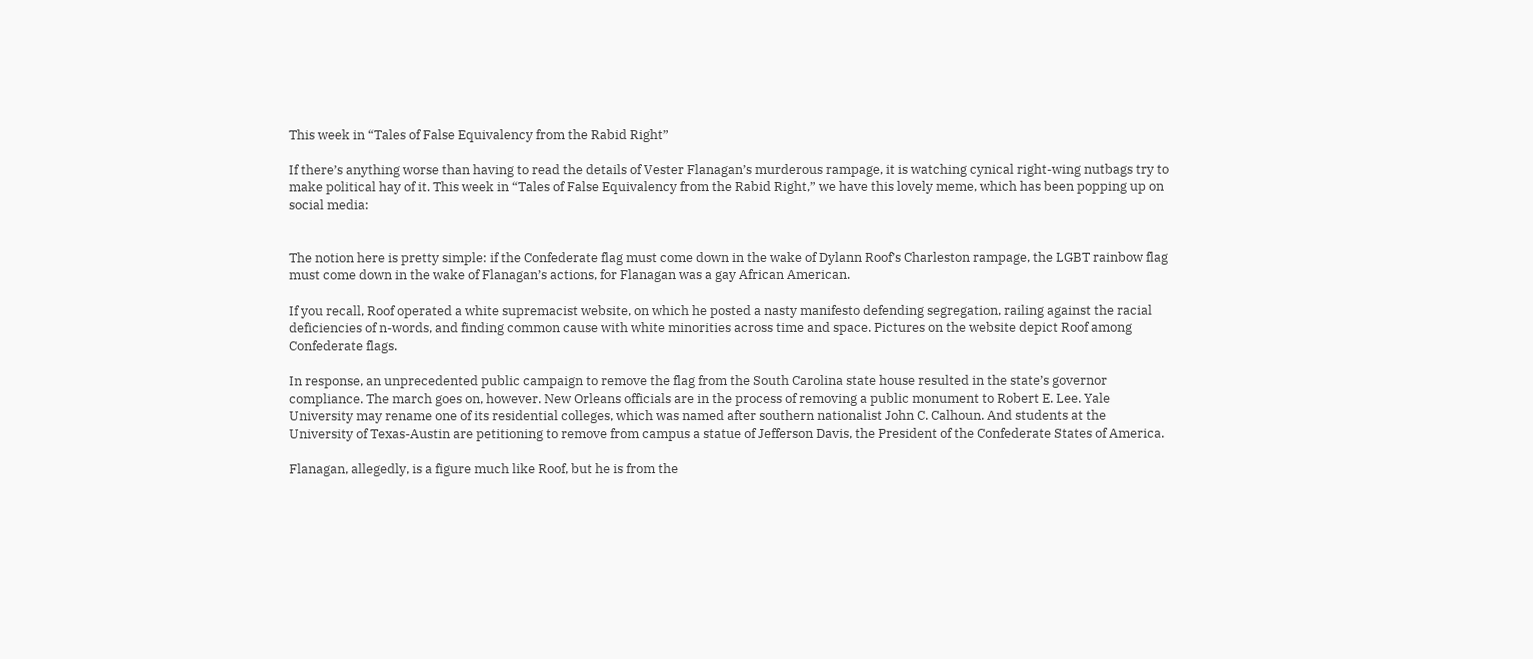This week in “Tales of False Equivalency from the Rabid Right”

If there’s anything worse than having to read the details of Vester Flanagan’s murderous rampage, it is watching cynical right-wing nutbags try to make political hay of it. This week in “Tales of False Equivalency from the Rabid Right,” we have this lovely meme, which has been popping up on social media:


The notion here is pretty simple: if the Confederate flag must come down in the wake of Dylann Roof’s Charleston rampage, the LGBT rainbow flag must come down in the wake of Flanagan’s actions, for Flanagan was a gay African American.

If you recall, Roof operated a white supremacist website, on which he posted a nasty manifesto defending segregation, railing against the racial deficiencies of n-words, and finding common cause with white minorities across time and space. Pictures on the website depict Roof among Confederate flags.

In response, an unprecedented public campaign to remove the flag from the South Carolina state house resulted in the state’s governor compliance. The march goes on, however. New Orleans officials are in the process of removing a public monument to Robert E. Lee. Yale University may rename one of its residential colleges, which was named after southern nationalist John C. Calhoun. And students at the University of Texas-Austin are petitioning to remove from campus a statue of Jefferson Davis, the President of the Confederate States of America.

Flanagan, allegedly, is a figure much like Roof, but he is from the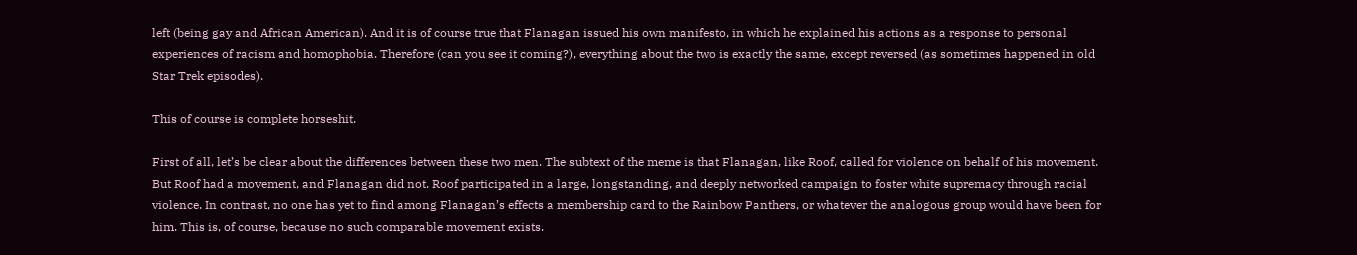left (being gay and African American). And it is of course true that Flanagan issued his own manifesto, in which he explained his actions as a response to personal experiences of racism and homophobia. Therefore (can you see it coming?), everything about the two is exactly the same, except reversed (as sometimes happened in old Star Trek episodes).

This of course is complete horseshit.

First of all, let’s be clear about the differences between these two men. The subtext of the meme is that Flanagan, like Roof, called for violence on behalf of his movement. But Roof had a movement, and Flanagan did not. Roof participated in a large, longstanding, and deeply networked campaign to foster white supremacy through racial violence. In contrast, no one has yet to find among Flanagan’s effects a membership card to the Rainbow Panthers, or whatever the analogous group would have been for him. This is, of course, because no such comparable movement exists.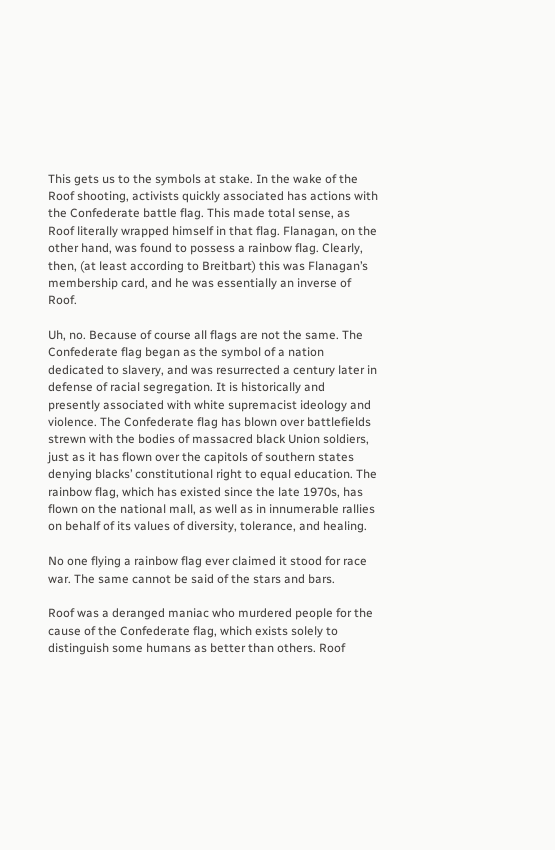This gets us to the symbols at stake. In the wake of the Roof shooting, activists quickly associated has actions with the Confederate battle flag. This made total sense, as Roof literally wrapped himself in that flag. Flanagan, on the other hand, was found to possess a rainbow flag. Clearly, then, (at least according to Breitbart) this was Flanagan’s membership card, and he was essentially an inverse of Roof.

Uh, no. Because of course all flags are not the same. The Confederate flag began as the symbol of a nation dedicated to slavery, and was resurrected a century later in defense of racial segregation. It is historically and presently associated with white supremacist ideology and violence. The Confederate flag has blown over battlefields strewn with the bodies of massacred black Union soldiers, just as it has flown over the capitols of southern states denying blacks’ constitutional right to equal education. The rainbow flag, which has existed since the late 1970s, has flown on the national mall, as well as in innumerable rallies on behalf of its values of diversity, tolerance, and healing.

No one flying a rainbow flag ever claimed it stood for race war. The same cannot be said of the stars and bars.

Roof was a deranged maniac who murdered people for the cause of the Confederate flag, which exists solely to distinguish some humans as better than others. Roof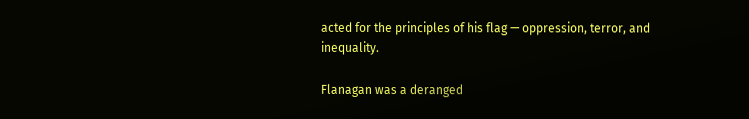acted for the principles of his flag — oppression, terror, and inequality.

Flanagan was a deranged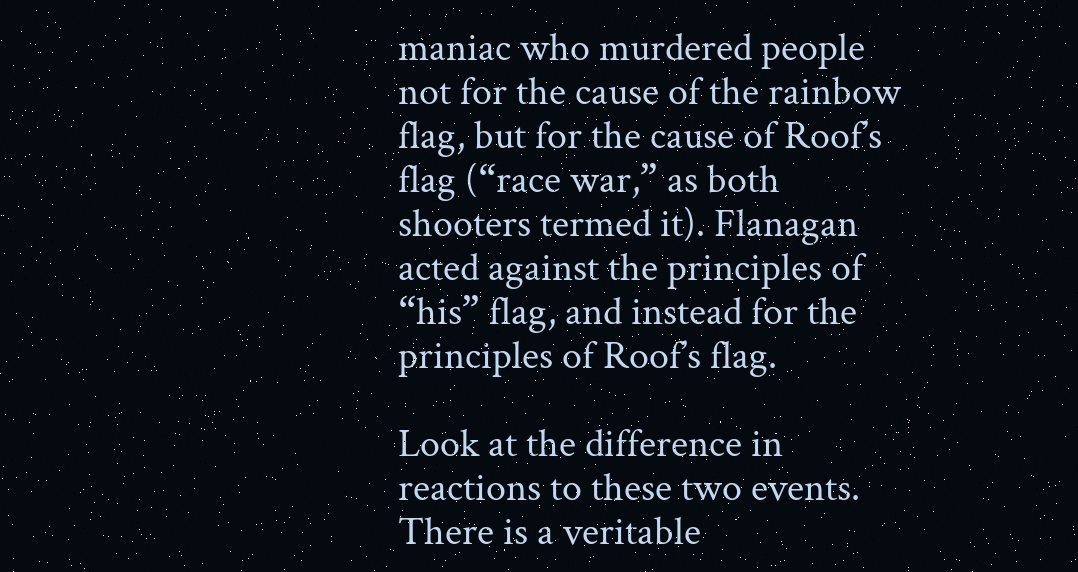maniac who murdered people not for the cause of the rainbow flag, but for the cause of Roof’s flag (“race war,” as both shooters termed it). Flanagan acted against the principles of “his” flag, and instead for the principles of Roof’s flag.

Look at the difference in reactions to these two events.   There is a veritable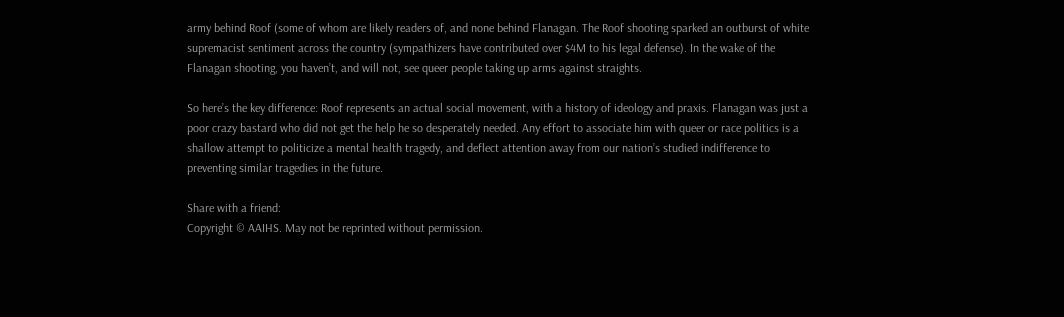army behind Roof (some of whom are likely readers of, and none behind Flanagan. The Roof shooting sparked an outburst of white supremacist sentiment across the country (sympathizers have contributed over $4M to his legal defense). In the wake of the Flanagan shooting, you haven’t, and will not, see queer people taking up arms against straights.

So here’s the key difference: Roof represents an actual social movement, with a history of ideology and praxis. Flanagan was just a poor crazy bastard who did not get the help he so desperately needed. Any effort to associate him with queer or race politics is a shallow attempt to politicize a mental health tragedy, and deflect attention away from our nation’s studied indifference to preventing similar tragedies in the future.

Share with a friend:
Copyright © AAIHS. May not be reprinted without permission.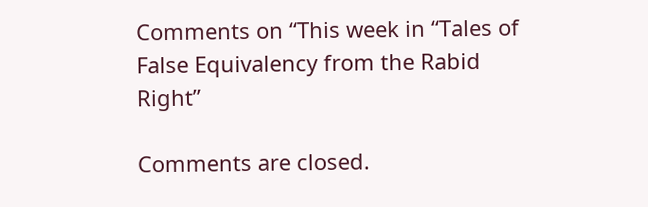Comments on “This week in “Tales of False Equivalency from the Rabid Right”

Comments are closed.